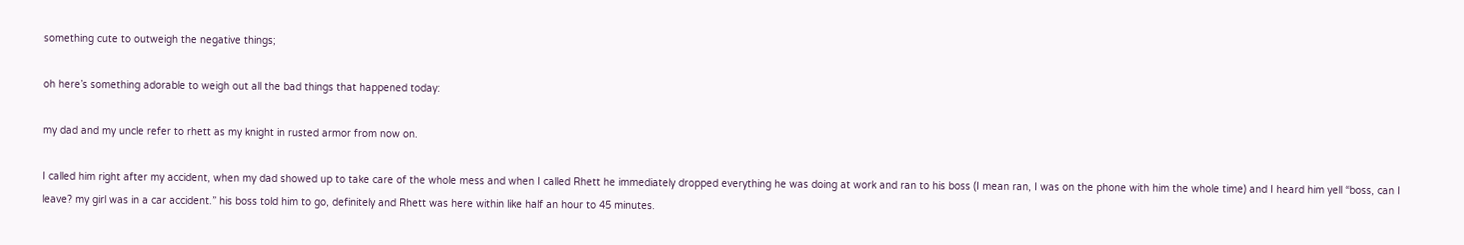something cute to outweigh the negative things;

oh here’s something adorable to weigh out all the bad things that happened today:

my dad and my uncle refer to rhett as my knight in rusted armor from now on.

I called him right after my accident, when my dad showed up to take care of the whole mess and when I called Rhett he immediately dropped everything he was doing at work and ran to his boss (I mean ran, I was on the phone with him the whole time) and I heard him yell “boss, can I leave? my girl was in a car accident.” his boss told him to go, definitely and Rhett was here within like half an hour to 45 minutes.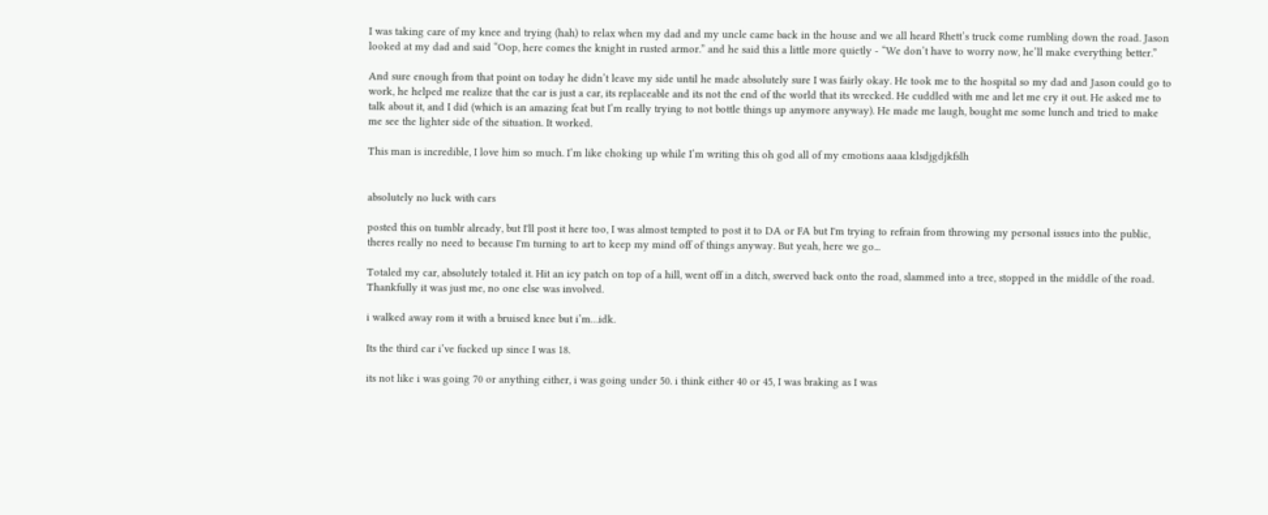I was taking care of my knee and trying (hah) to relax when my dad and my uncle came back in the house and we all heard Rhett’s truck come rumbling down the road. Jason looked at my dad and said “Oop, here comes the knight in rusted armor.” and he said this a little more quietly - “We don’t have to worry now, he’ll make everything better.”

And sure enough from that point on today he didn’t leave my side until he made absolutely sure I was fairly okay. He took me to the hospital so my dad and Jason could go to work, he helped me realize that the car is just a car, its replaceable and its not the end of the world that its wrecked. He cuddled with me and let me cry it out. He asked me to talk about it, and I did (which is an amazing feat but I’m really trying to not bottle things up anymore anyway). He made me laugh, bought me some lunch and tried to make me see the lighter side of the situation. It worked.

This man is incredible, I love him so much. I’m like choking up while I’m writing this oh god all of my emotions aaaa klsdjgdjkfslh


absolutely no luck with cars

posted this on tumblr already, but I'll post it here too, I was almost tempted to post it to DA or FA but I'm trying to refrain from throwing my personal issues into the public, theres really no need to because I'm turning to art to keep my mind off of things anyway. But yeah, here we go...

Totaled my car, absolutely totaled it. Hit an icy patch on top of a hill, went off in a ditch, swerved back onto the road, slammed into a tree, stopped in the middle of the road. Thankfully it was just me, no one else was involved.

i walked away rom it with a bruised knee but i’m…idk.

Its the third car i’ve fucked up since I was 18.

its not like i was going 70 or anything either, i was going under 50. i think either 40 or 45, I was braking as I was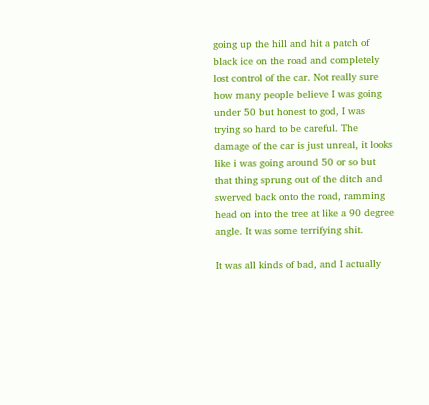going up the hill and hit a patch of black ice on the road and completely lost control of the car. Not really sure how many people believe I was going under 50 but honest to god, I was trying so hard to be careful. The damage of the car is just unreal, it looks like i was going around 50 or so but that thing sprung out of the ditch and swerved back onto the road, ramming head on into the tree at like a 90 degree angle. It was some terrifying shit.

It was all kinds of bad, and I actually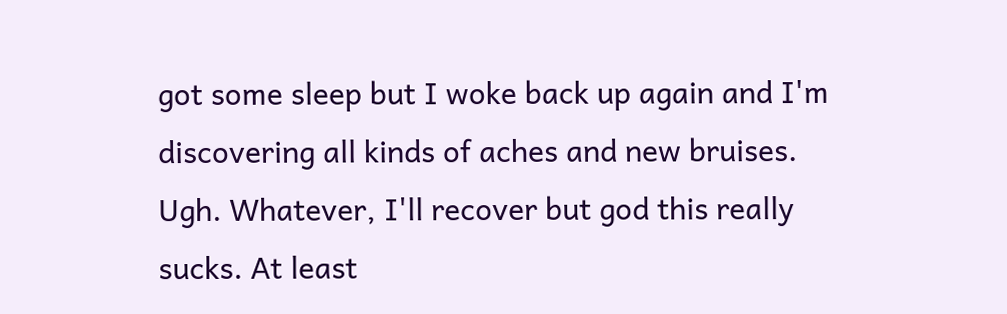got some sleep but I woke back up again and I'm discovering all kinds of aches and new bruises. Ugh. Whatever, I'll recover but god this really sucks. At least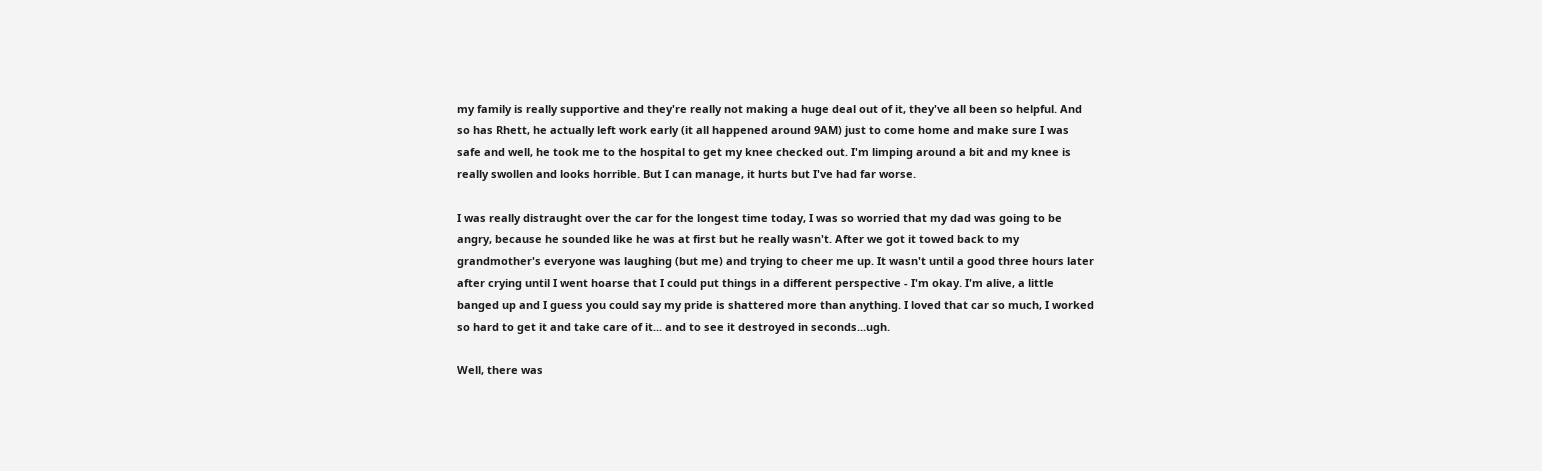my family is really supportive and they're really not making a huge deal out of it, they've all been so helpful. And so has Rhett, he actually left work early (it all happened around 9AM) just to come home and make sure I was safe and well, he took me to the hospital to get my knee checked out. I'm limping around a bit and my knee is really swollen and looks horrible. But I can manage, it hurts but I've had far worse.

I was really distraught over the car for the longest time today, I was so worried that my dad was going to be angry, because he sounded like he was at first but he really wasn't. After we got it towed back to my grandmother's everyone was laughing (but me) and trying to cheer me up. It wasn't until a good three hours later after crying until I went hoarse that I could put things in a different perspective - I'm okay. I'm alive, a little banged up and I guess you could say my pride is shattered more than anything. I loved that car so much, I worked so hard to get it and take care of it... and to see it destroyed in seconds...ugh.

Well, there was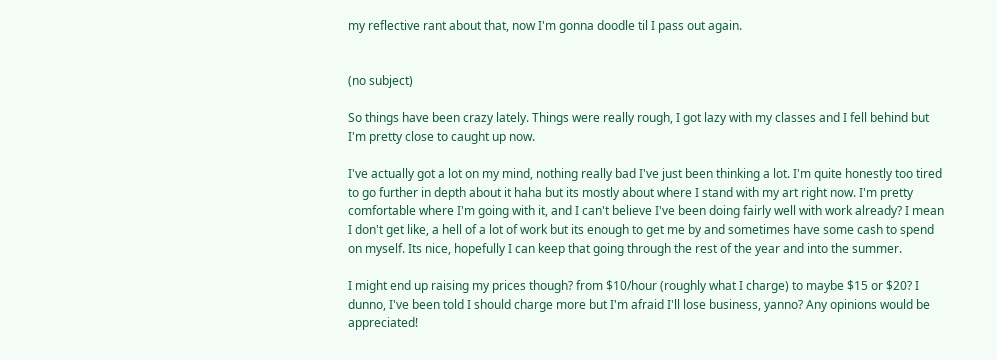my reflective rant about that, now I'm gonna doodle til I pass out again.


(no subject)

So things have been crazy lately. Things were really rough, I got lazy with my classes and I fell behind but I'm pretty close to caught up now.

I've actually got a lot on my mind, nothing really bad I've just been thinking a lot. I'm quite honestly too tired to go further in depth about it haha but its mostly about where I stand with my art right now. I'm pretty comfortable where I'm going with it, and I can't believe I've been doing fairly well with work already? I mean I don't get like, a hell of a lot of work but its enough to get me by and sometimes have some cash to spend on myself. Its nice, hopefully I can keep that going through the rest of the year and into the summer.

I might end up raising my prices though? from $10/hour (roughly what I charge) to maybe $15 or $20? I dunno, I've been told I should charge more but I'm afraid I'll lose business, yanno? Any opinions would be appreciated!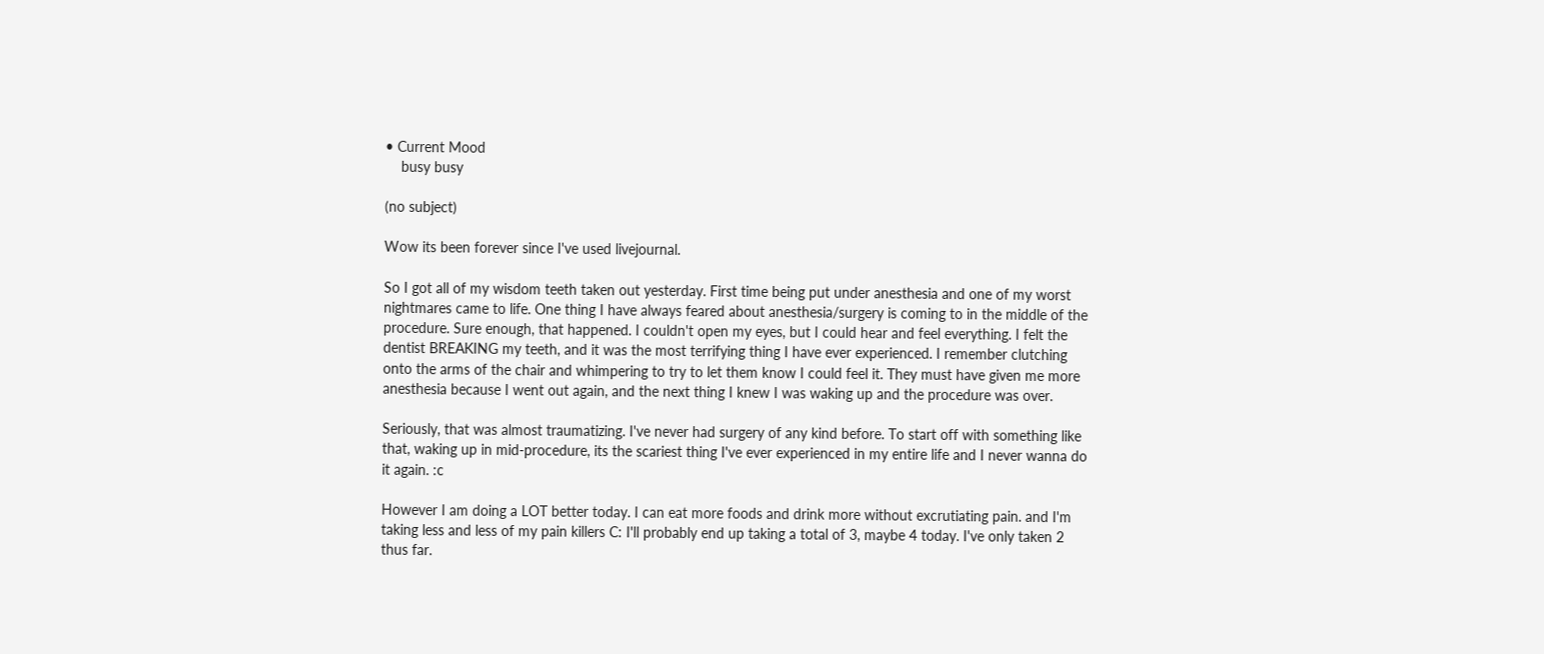• Current Mood
    busy busy

(no subject)

Wow its been forever since I've used livejournal.

So I got all of my wisdom teeth taken out yesterday. First time being put under anesthesia and one of my worst nightmares came to life. One thing I have always feared about anesthesia/surgery is coming to in the middle of the procedure. Sure enough, that happened. I couldn't open my eyes, but I could hear and feel everything. I felt the dentist BREAKING my teeth, and it was the most terrifying thing I have ever experienced. I remember clutching onto the arms of the chair and whimpering to try to let them know I could feel it. They must have given me more anesthesia because I went out again, and the next thing I knew I was waking up and the procedure was over.

Seriously, that was almost traumatizing. I've never had surgery of any kind before. To start off with something like that, waking up in mid-procedure, its the scariest thing I've ever experienced in my entire life and I never wanna do it again. :c

However I am doing a LOT better today. I can eat more foods and drink more without excrutiating pain. and I'm taking less and less of my pain killers C: I'll probably end up taking a total of 3, maybe 4 today. I've only taken 2 thus far.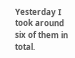Yesterday I took around six of them in total.